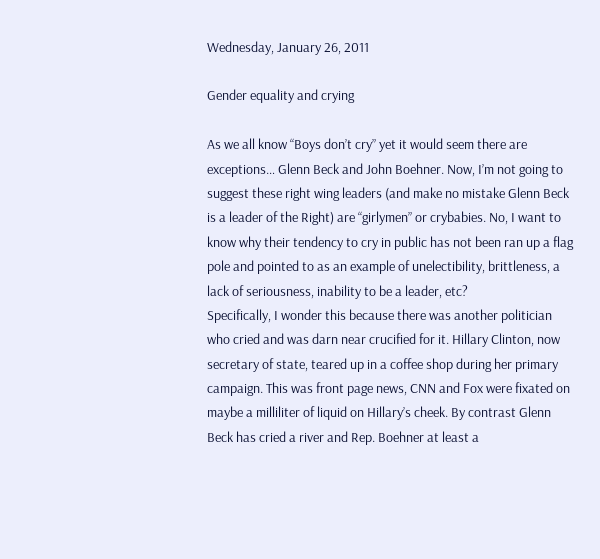Wednesday, January 26, 2011

Gender equality and crying

As we all know “Boys don’t cry” yet it would seem there are exceptions… Glenn Beck and John Boehner. Now, I’m not going to suggest these right wing leaders (and make no mistake Glenn Beck is a leader of the Right) are “girlymen” or crybabies. No, I want to know why their tendency to cry in public has not been ran up a flag pole and pointed to as an example of unelectibility, brittleness, a lack of seriousness, inability to be a leader, etc?
Specifically, I wonder this because there was another politician who cried and was darn near crucified for it. Hillary Clinton, now secretary of state, teared up in a coffee shop during her primary campaign. This was front page news, CNN and Fox were fixated on maybe a milliliter of liquid on Hillary’s cheek. By contrast Glenn Beck has cried a river and Rep. Boehner at least a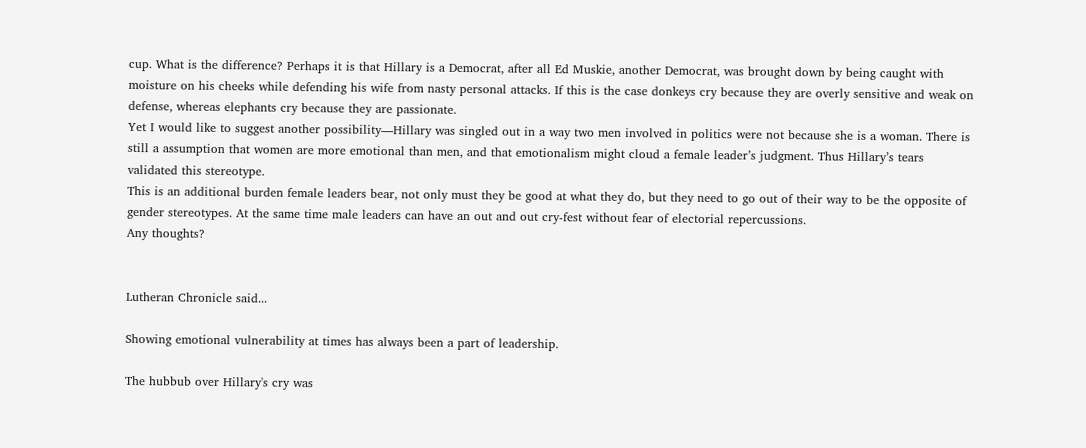cup. What is the difference? Perhaps it is that Hillary is a Democrat, after all Ed Muskie, another Democrat, was brought down by being caught with moisture on his cheeks while defending his wife from nasty personal attacks. If this is the case donkeys cry because they are overly sensitive and weak on defense, whereas elephants cry because they are passionate.
Yet I would like to suggest another possibility—Hillary was singled out in a way two men involved in politics were not because she is a woman. There is still a assumption that women are more emotional than men, and that emotionalism might cloud a female leader’s judgment. Thus Hillary’s tears validated this stereotype.
This is an additional burden female leaders bear, not only must they be good at what they do, but they need to go out of their way to be the opposite of gender stereotypes. At the same time male leaders can have an out and out cry-fest without fear of electorial repercussions.
Any thoughts?


Lutheran Chronicle said...

Showing emotional vulnerability at times has always been a part of leadership.

The hubbub over Hillary's cry was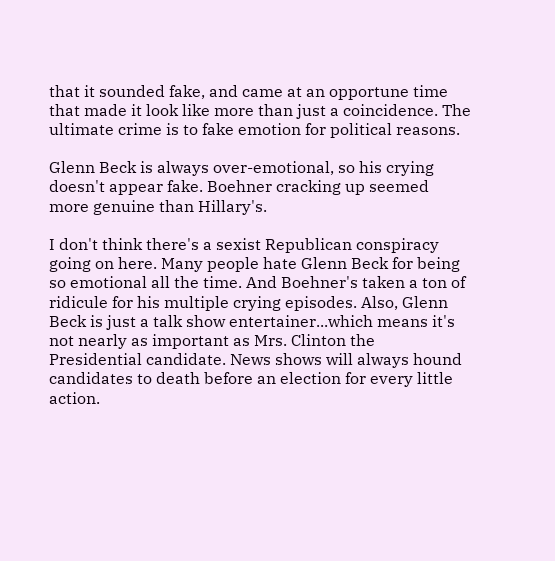that it sounded fake, and came at an opportune time that made it look like more than just a coincidence. The ultimate crime is to fake emotion for political reasons.

Glenn Beck is always over-emotional, so his crying doesn't appear fake. Boehner cracking up seemed more genuine than Hillary's.

I don't think there's a sexist Republican conspiracy going on here. Many people hate Glenn Beck for being so emotional all the time. And Boehner's taken a ton of ridicule for his multiple crying episodes. Also, Glenn Beck is just a talk show entertainer...which means it's not nearly as important as Mrs. Clinton the Presidential candidate. News shows will always hound candidates to death before an election for every little action.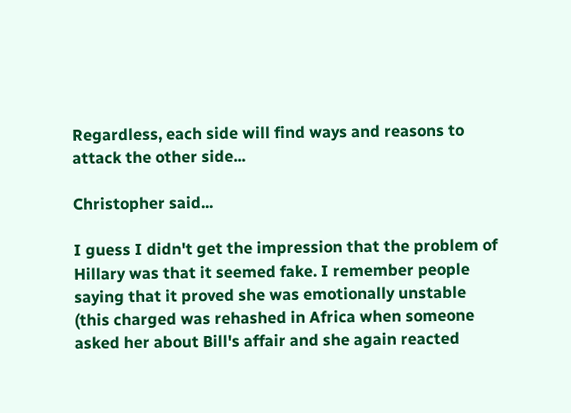Regardless, each side will find ways and reasons to attack the other side...

Christopher said...

I guess I didn't get the impression that the problem of Hillary was that it seemed fake. I remember people saying that it proved she was emotionally unstable (this charged was rehashed in Africa when someone asked her about Bill's affair and she again reacted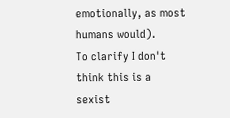emotionally, as most humans would).
To clarify I don't think this is a sexist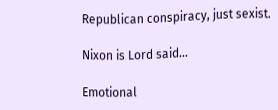Republican conspiracy, just sexist.

Nixon is Lord said...

Emotional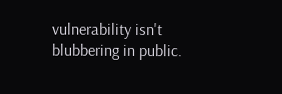vulnerability isn't blubbering in public.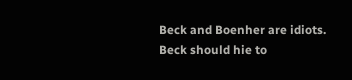Beck and Boenher are idiots.
Beck should hie to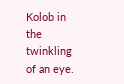Kolob in the twinkling of an eye.